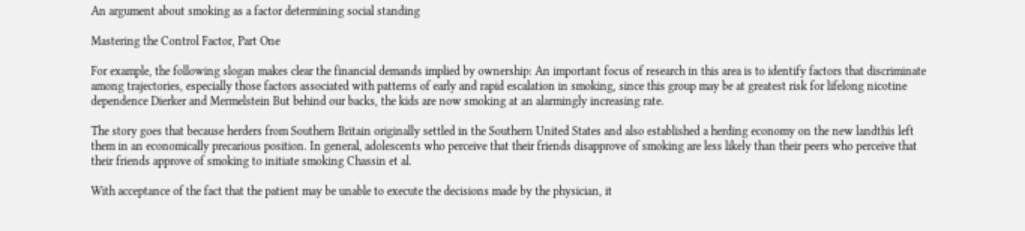An argument about smoking as a factor determining social standing

Mastering the Control Factor, Part One

For example, the following slogan makes clear the financial demands implied by ownership: An important focus of research in this area is to identify factors that discriminate among trajectories, especially those factors associated with patterns of early and rapid escalation in smoking, since this group may be at greatest risk for lifelong nicotine dependence Dierker and Mermelstein But behind our backs, the kids are now smoking at an alarmingly increasing rate.

The story goes that because herders from Southern Britain originally settled in the Southern United States and also established a herding economy on the new landthis left them in an economically precarious position. In general, adolescents who perceive that their friends disapprove of smoking are less likely than their peers who perceive that their friends approve of smoking to initiate smoking Chassin et al.

With acceptance of the fact that the patient may be unable to execute the decisions made by the physician, it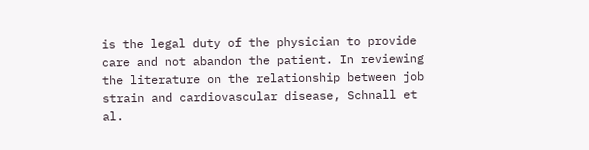is the legal duty of the physician to provide care and not abandon the patient. In reviewing the literature on the relationship between job strain and cardiovascular disease, Schnall et al.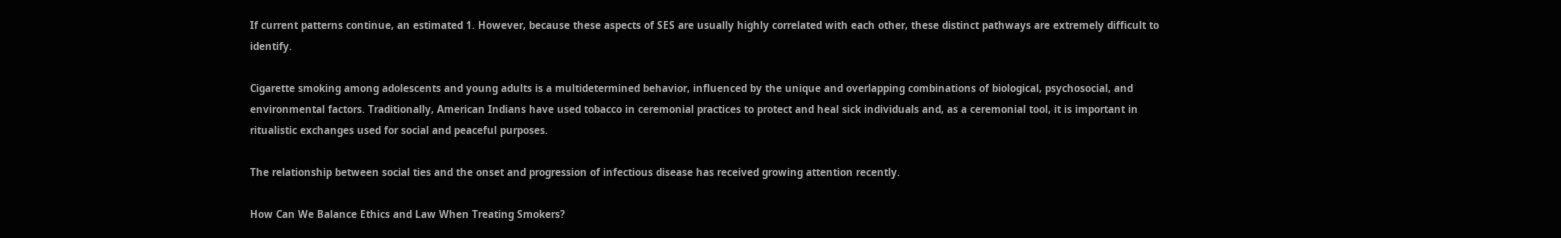If current patterns continue, an estimated 1. However, because these aspects of SES are usually highly correlated with each other, these distinct pathways are extremely difficult to identify.

Cigarette smoking among adolescents and young adults is a multidetermined behavior, influenced by the unique and overlapping combinations of biological, psychosocial, and environmental factors. Traditionally, American Indians have used tobacco in ceremonial practices to protect and heal sick individuals and, as a ceremonial tool, it is important in ritualistic exchanges used for social and peaceful purposes.

The relationship between social ties and the onset and progression of infectious disease has received growing attention recently.

How Can We Balance Ethics and Law When Treating Smokers?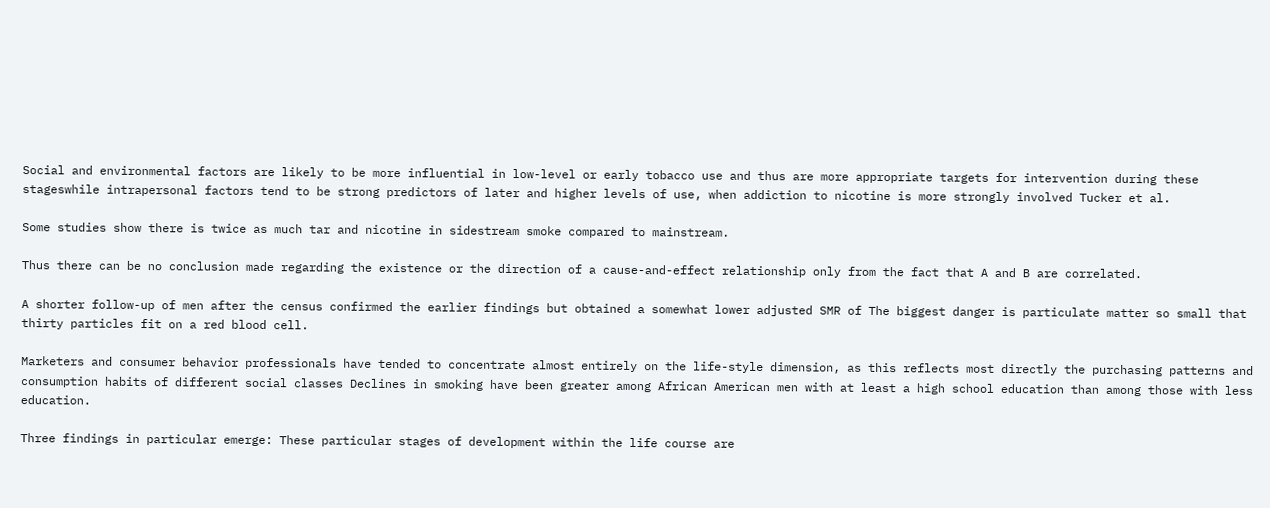Social and environmental factors are likely to be more influential in low-level or early tobacco use and thus are more appropriate targets for intervention during these stageswhile intrapersonal factors tend to be strong predictors of later and higher levels of use, when addiction to nicotine is more strongly involved Tucker et al.

Some studies show there is twice as much tar and nicotine in sidestream smoke compared to mainstream.

Thus there can be no conclusion made regarding the existence or the direction of a cause-and-effect relationship only from the fact that A and B are correlated.

A shorter follow-up of men after the census confirmed the earlier findings but obtained a somewhat lower adjusted SMR of The biggest danger is particulate matter so small that thirty particles fit on a red blood cell.

Marketers and consumer behavior professionals have tended to concentrate almost entirely on the life-style dimension, as this reflects most directly the purchasing patterns and consumption habits of different social classes Declines in smoking have been greater among African American men with at least a high school education than among those with less education.

Three findings in particular emerge: These particular stages of development within the life course are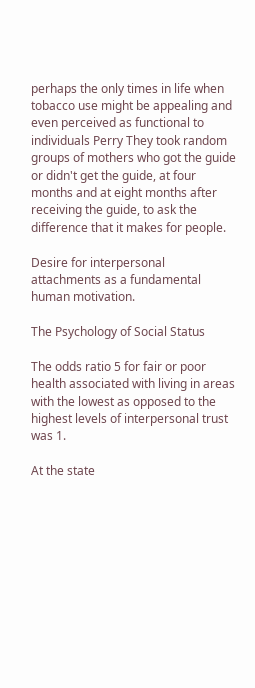perhaps the only times in life when tobacco use might be appealing and even perceived as functional to individuals Perry They took random groups of mothers who got the guide or didn't get the guide, at four months and at eight months after receiving the guide, to ask the difference that it makes for people.

Desire for interpersonal attachments as a fundamental human motivation.

The Psychology of Social Status

The odds ratio 5 for fair or poor health associated with living in areas with the lowest as opposed to the highest levels of interpersonal trust was 1.

At the state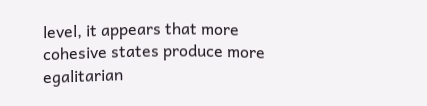level, it appears that more cohesive states produce more egalitarian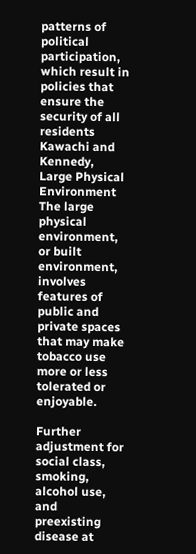patterns of political participation, which result in policies that ensure the security of all residents Kawachi and Kennedy, Large Physical Environment The large physical environment, or built environment, involves features of public and private spaces that may make tobacco use more or less tolerated or enjoyable.

Further adjustment for social class, smoking, alcohol use, and preexisting disease at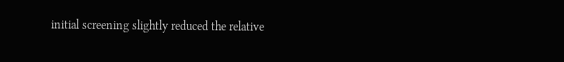initial screening slightly reduced the relative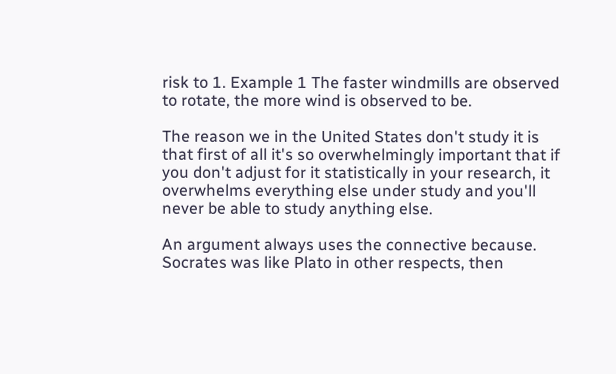risk to 1. Example 1 The faster windmills are observed to rotate, the more wind is observed to be.

The reason we in the United States don't study it is that first of all it's so overwhelmingly important that if you don't adjust for it statistically in your research, it overwhelms everything else under study and you'll never be able to study anything else.

An argument always uses the connective because. Socrates was like Plato in other respects, then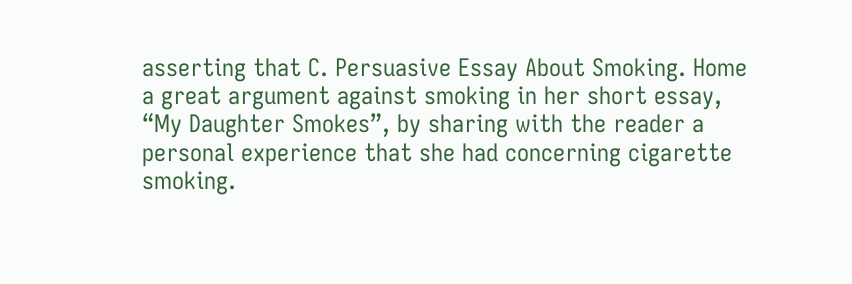asserting that C. Persuasive Essay About Smoking. Home a great argument against smoking in her short essay, “My Daughter Smokes”, by sharing with the reader a personal experience that she had concerning cigarette smoking.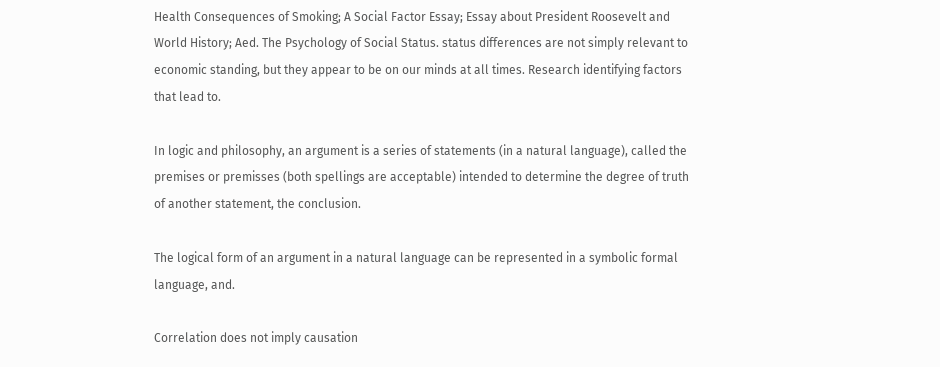Health Consequences of Smoking; A Social Factor Essay; Essay about President Roosevelt and World History; Aed. The Psychology of Social Status. status differences are not simply relevant to economic standing, but they appear to be on our minds at all times. Research identifying factors that lead to.

In logic and philosophy, an argument is a series of statements (in a natural language), called the premises or premisses (both spellings are acceptable) intended to determine the degree of truth of another statement, the conclusion.

The logical form of an argument in a natural language can be represented in a symbolic formal language, and.

Correlation does not imply causation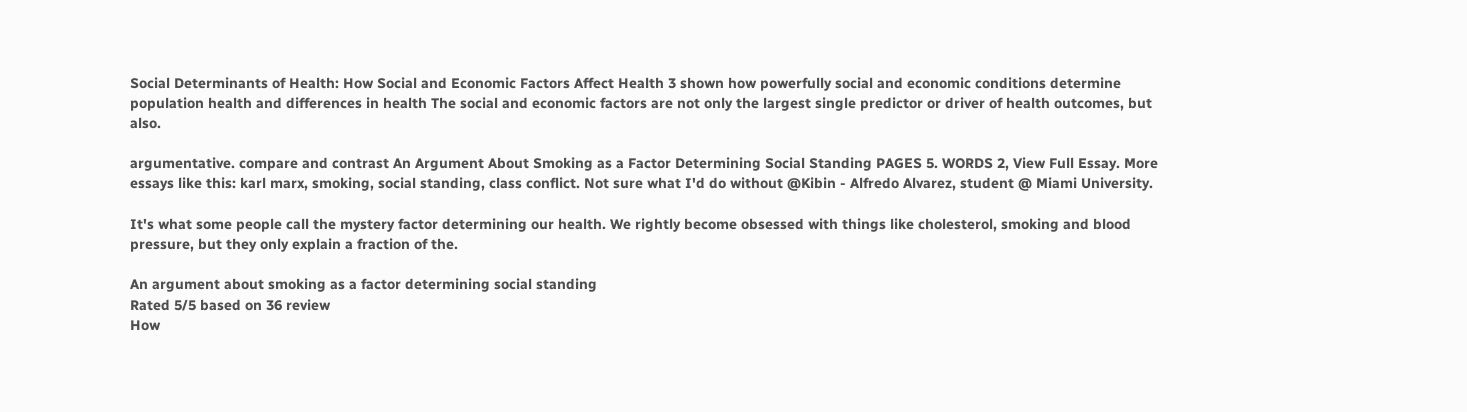Social Determinants of Health: How Social and Economic Factors Affect Health 3 shown how powerfully social and economic conditions determine population health and differences in health The social and economic factors are not only the largest single predictor or driver of health outcomes, but also.

argumentative. compare and contrast An Argument About Smoking as a Factor Determining Social Standing PAGES 5. WORDS 2, View Full Essay. More essays like this: karl marx, smoking, social standing, class conflict. Not sure what I'd do without @Kibin - Alfredo Alvarez, student @ Miami University.

It's what some people call the mystery factor determining our health. We rightly become obsessed with things like cholesterol, smoking and blood pressure, but they only explain a fraction of the.

An argument about smoking as a factor determining social standing
Rated 5/5 based on 36 review
How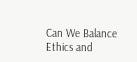Can We Balance Ethics and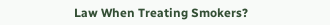Law When Treating Smokers?